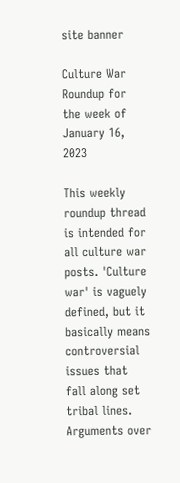site banner

Culture War Roundup for the week of January 16, 2023

This weekly roundup thread is intended for all culture war posts. 'Culture war' is vaguely defined, but it basically means controversial issues that fall along set tribal lines. Arguments over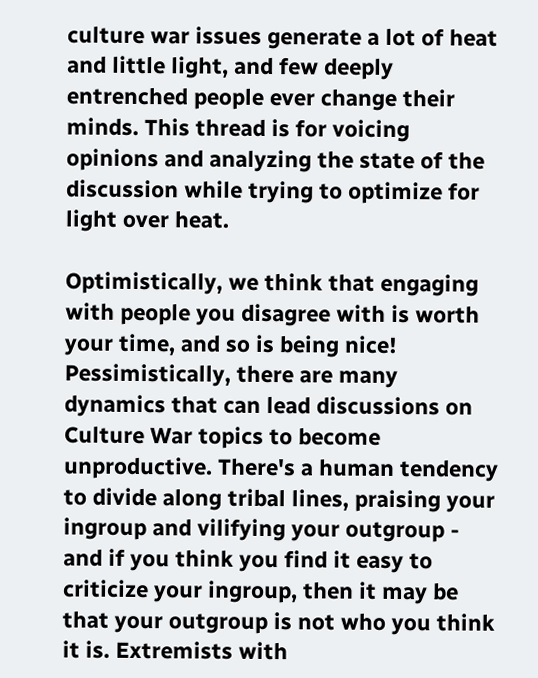culture war issues generate a lot of heat and little light, and few deeply entrenched people ever change their minds. This thread is for voicing opinions and analyzing the state of the discussion while trying to optimize for light over heat.

Optimistically, we think that engaging with people you disagree with is worth your time, and so is being nice! Pessimistically, there are many dynamics that can lead discussions on Culture War topics to become unproductive. There's a human tendency to divide along tribal lines, praising your ingroup and vilifying your outgroup - and if you think you find it easy to criticize your ingroup, then it may be that your outgroup is not who you think it is. Extremists with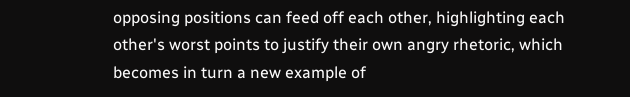opposing positions can feed off each other, highlighting each other's worst points to justify their own angry rhetoric, which becomes in turn a new example of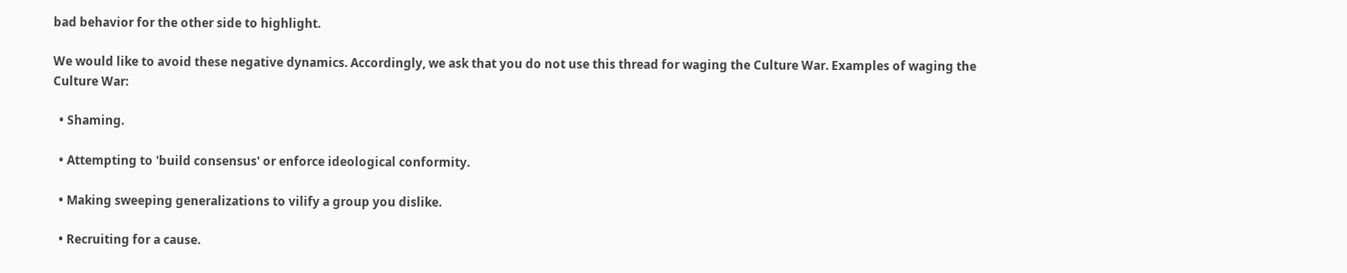bad behavior for the other side to highlight.

We would like to avoid these negative dynamics. Accordingly, we ask that you do not use this thread for waging the Culture War. Examples of waging the Culture War:

  • Shaming.

  • Attempting to 'build consensus' or enforce ideological conformity.

  • Making sweeping generalizations to vilify a group you dislike.

  • Recruiting for a cause.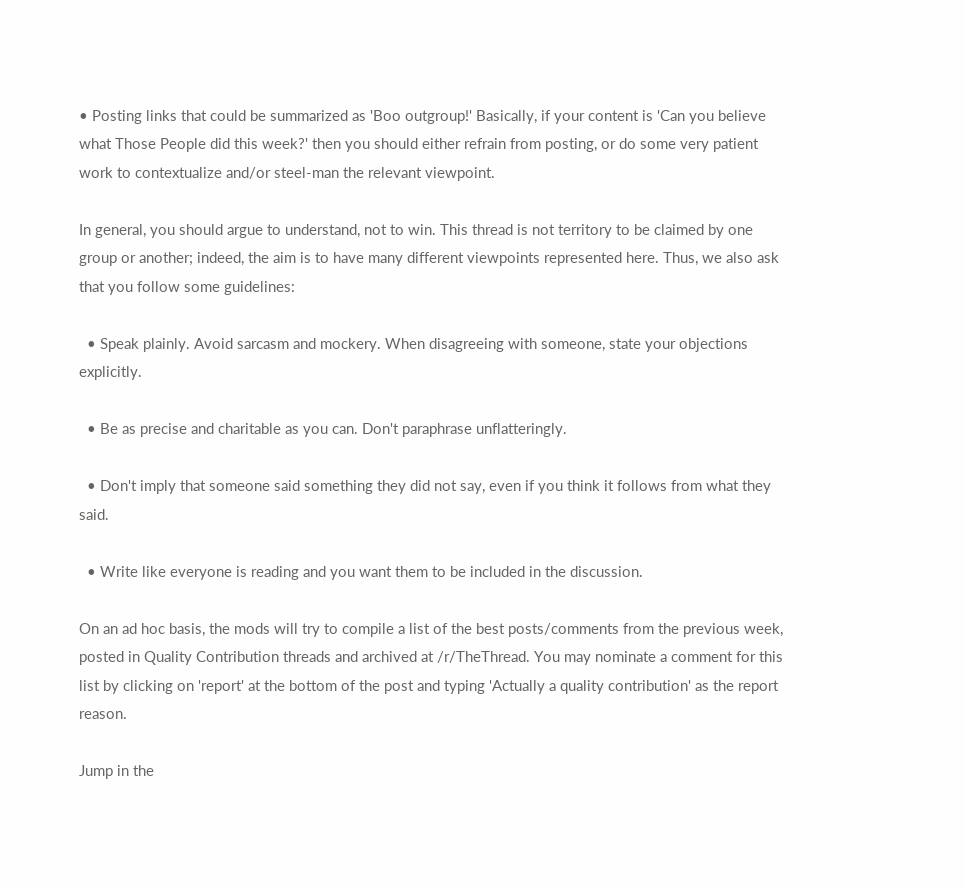• Posting links that could be summarized as 'Boo outgroup!' Basically, if your content is 'Can you believe what Those People did this week?' then you should either refrain from posting, or do some very patient work to contextualize and/or steel-man the relevant viewpoint.

In general, you should argue to understand, not to win. This thread is not territory to be claimed by one group or another; indeed, the aim is to have many different viewpoints represented here. Thus, we also ask that you follow some guidelines:

  • Speak plainly. Avoid sarcasm and mockery. When disagreeing with someone, state your objections explicitly.

  • Be as precise and charitable as you can. Don't paraphrase unflatteringly.

  • Don't imply that someone said something they did not say, even if you think it follows from what they said.

  • Write like everyone is reading and you want them to be included in the discussion.

On an ad hoc basis, the mods will try to compile a list of the best posts/comments from the previous week, posted in Quality Contribution threads and archived at /r/TheThread. You may nominate a comment for this list by clicking on 'report' at the bottom of the post and typing 'Actually a quality contribution' as the report reason.

Jump in the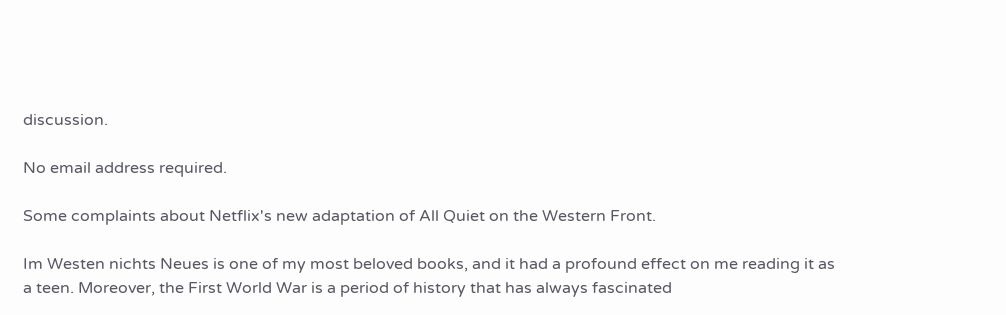discussion.

No email address required.

Some complaints about Netflix's new adaptation of All Quiet on the Western Front.

Im Westen nichts Neues is one of my most beloved books, and it had a profound effect on me reading it as a teen. Moreover, the First World War is a period of history that has always fascinated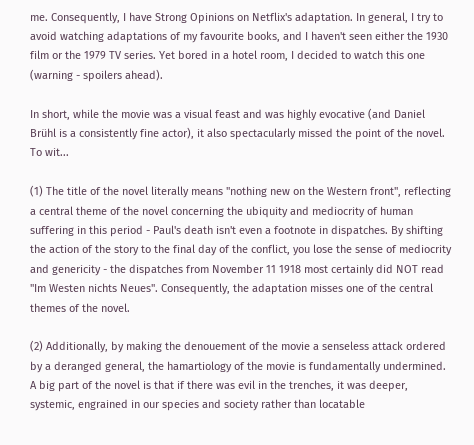me. Consequently, I have Strong Opinions on Netflix's adaptation. In general, I try to avoid watching adaptations of my favourite books, and I haven't seen either the 1930 film or the 1979 TV series. Yet bored in a hotel room, I decided to watch this one (warning - spoilers ahead).

In short, while the movie was a visual feast and was highly evocative (and Daniel Brühl is a consistently fine actor), it also spectacularly missed the point of the novel. To wit...

(1) The title of the novel literally means "nothing new on the Western front", reflecting a central theme of the novel concerning the ubiquity and mediocrity of human suffering in this period - Paul's death isn't even a footnote in dispatches. By shifting the action of the story to the final day of the conflict, you lose the sense of mediocrity and genericity - the dispatches from November 11 1918 most certainly did NOT read "Im Westen nichts Neues". Consequently, the adaptation misses one of the central themes of the novel.

(2) Additionally, by making the denouement of the movie a senseless attack ordered by a deranged general, the hamartiology of the movie is fundamentally undermined. A big part of the novel is that if there was evil in the trenches, it was deeper, systemic, engrained in our species and society rather than locatable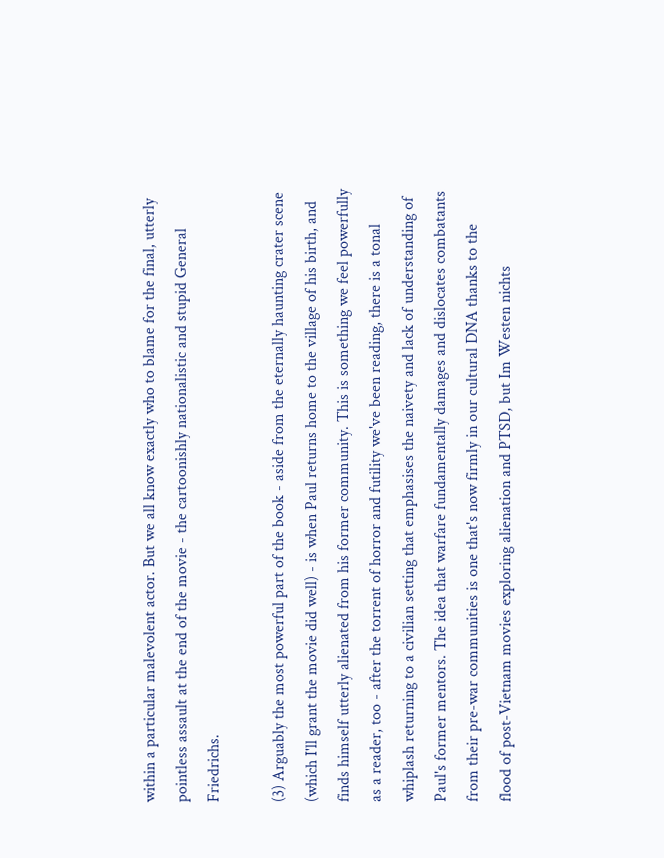within a particular malevolent actor. But we all know exactly who to blame for the final, utterly pointless assault at the end of the movie - the cartoonishly nationalistic and stupid General Friedrichs.

(3) Arguably the most powerful part of the book - aside from the eternally haunting crater scene (which I'll grant the movie did well) - is when Paul returns home to the village of his birth, and finds himself utterly alienated from his former community. This is something we feel powerfully as a reader, too - after the torrent of horror and futility we've been reading, there is a tonal whiplash returning to a civilian setting that emphasises the naivety and lack of understanding of Paul's former mentors. The idea that warfare fundamentally damages and dislocates combatants from their pre-war communities is one that's now firmly in our cultural DNA thanks to the flood of post-Vietnam movies exploring alienation and PTSD, but Im Westen nichts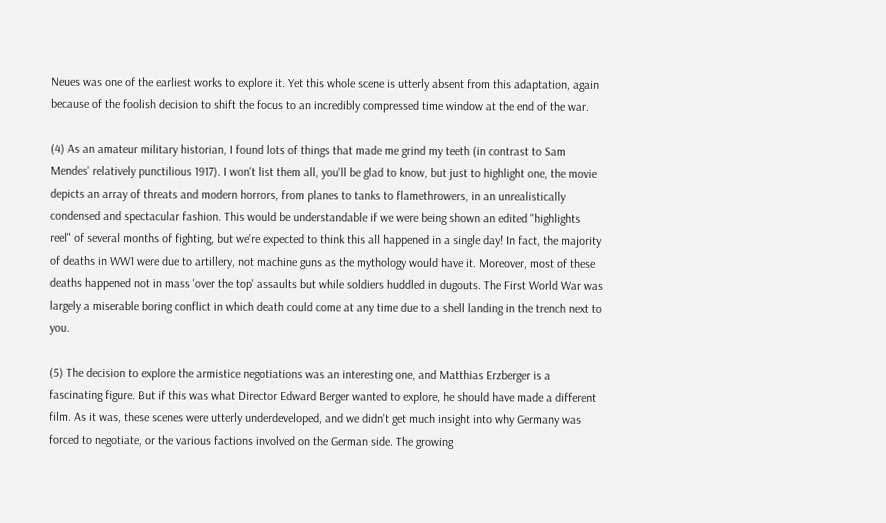Neues was one of the earliest works to explore it. Yet this whole scene is utterly absent from this adaptation, again because of the foolish decision to shift the focus to an incredibly compressed time window at the end of the war.

(4) As an amateur military historian, I found lots of things that made me grind my teeth (in contrast to Sam Mendes' relatively punctilious 1917). I won't list them all, you'll be glad to know, but just to highlight one, the movie depicts an array of threats and modern horrors, from planes to tanks to flamethrowers, in an unrealistically condensed and spectacular fashion. This would be understandable if we were being shown an edited "highlights reel" of several months of fighting, but we're expected to think this all happened in a single day! In fact, the majority of deaths in WW1 were due to artillery, not machine guns as the mythology would have it. Moreover, most of these deaths happened not in mass 'over the top' assaults but while soldiers huddled in dugouts. The First World War was largely a miserable boring conflict in which death could come at any time due to a shell landing in the trench next to you.

(5) The decision to explore the armistice negotiations was an interesting one, and Matthias Erzberger is a fascinating figure. But if this was what Director Edward Berger wanted to explore, he should have made a different film. As it was, these scenes were utterly underdeveloped, and we didn't get much insight into why Germany was forced to negotiate, or the various factions involved on the German side. The growing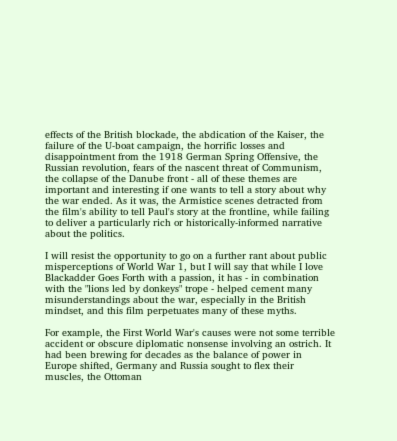effects of the British blockade, the abdication of the Kaiser, the failure of the U-boat campaign, the horrific losses and disappointment from the 1918 German Spring Offensive, the Russian revolution, fears of the nascent threat of Communism, the collapse of the Danube front - all of these themes are important and interesting if one wants to tell a story about why the war ended. As it was, the Armistice scenes detracted from the film's ability to tell Paul's story at the frontline, while failing to deliver a particularly rich or historically-informed narrative about the politics.

I will resist the opportunity to go on a further rant about public misperceptions of World War 1, but I will say that while I love Blackadder Goes Forth with a passion, it has - in combination with the "lions led by donkeys" trope - helped cement many misunderstandings about the war, especially in the British mindset, and this film perpetuates many of these myths.

For example, the First World War's causes were not some terrible accident or obscure diplomatic nonsense involving an ostrich. It had been brewing for decades as the balance of power in Europe shifted, Germany and Russia sought to flex their muscles, the Ottoman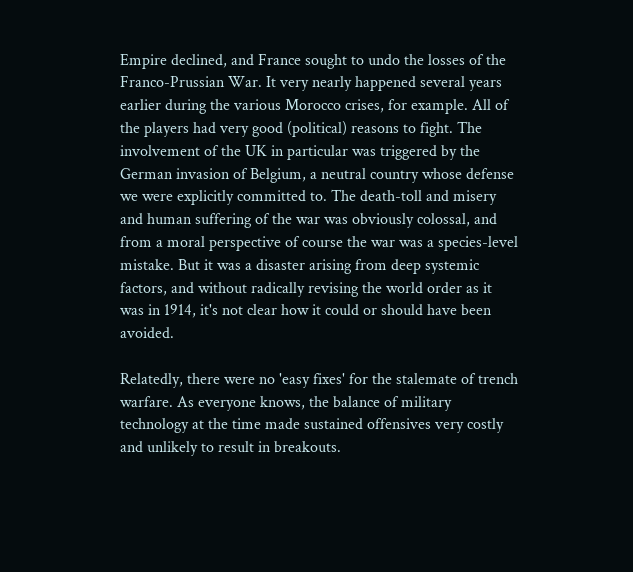Empire declined, and France sought to undo the losses of the Franco-Prussian War. It very nearly happened several years earlier during the various Morocco crises, for example. All of the players had very good (political) reasons to fight. The involvement of the UK in particular was triggered by the German invasion of Belgium, a neutral country whose defense we were explicitly committed to. The death-toll and misery and human suffering of the war was obviously colossal, and from a moral perspective of course the war was a species-level mistake. But it was a disaster arising from deep systemic factors, and without radically revising the world order as it was in 1914, it's not clear how it could or should have been avoided.

Relatedly, there were no 'easy fixes' for the stalemate of trench warfare. As everyone knows, the balance of military technology at the time made sustained offensives very costly and unlikely to result in breakouts.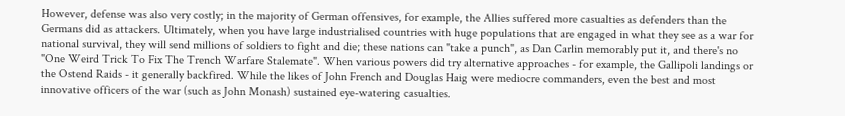However, defense was also very costly; in the majority of German offensives, for example, the Allies suffered more casualties as defenders than the Germans did as attackers. Ultimately, when you have large industrialised countries with huge populations that are engaged in what they see as a war for national survival, they will send millions of soldiers to fight and die; these nations can "take a punch", as Dan Carlin memorably put it, and there's no "One Weird Trick To Fix The Trench Warfare Stalemate". When various powers did try alternative approaches - for example, the Gallipoli landings or the Ostend Raids - it generally backfired. While the likes of John French and Douglas Haig were mediocre commanders, even the best and most innovative officers of the war (such as John Monash) sustained eye-watering casualties.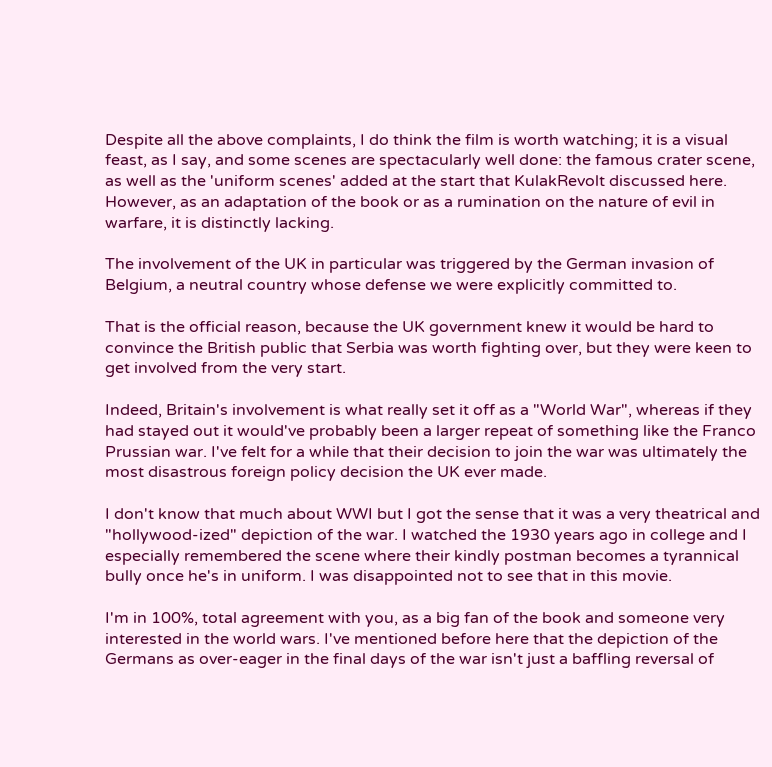Despite all the above complaints, I do think the film is worth watching; it is a visual feast, as I say, and some scenes are spectacularly well done: the famous crater scene, as well as the 'uniform scenes' added at the start that KulakRevolt discussed here. However, as an adaptation of the book or as a rumination on the nature of evil in warfare, it is distinctly lacking.

The involvement of the UK in particular was triggered by the German invasion of Belgium, a neutral country whose defense we were explicitly committed to.

That is the official reason, because the UK government knew it would be hard to convince the British public that Serbia was worth fighting over, but they were keen to get involved from the very start.

Indeed, Britain's involvement is what really set it off as a "World War", whereas if they had stayed out it would've probably been a larger repeat of something like the Franco Prussian war. I've felt for a while that their decision to join the war was ultimately the most disastrous foreign policy decision the UK ever made.

I don't know that much about WWI but I got the sense that it was a very theatrical and "hollywood-ized" depiction of the war. I watched the 1930 years ago in college and I especially remembered the scene where their kindly postman becomes a tyrannical bully once he's in uniform. I was disappointed not to see that in this movie.

I'm in 100%, total agreement with you, as a big fan of the book and someone very interested in the world wars. I've mentioned before here that the depiction of the Germans as over-eager in the final days of the war isn't just a baffling reversal of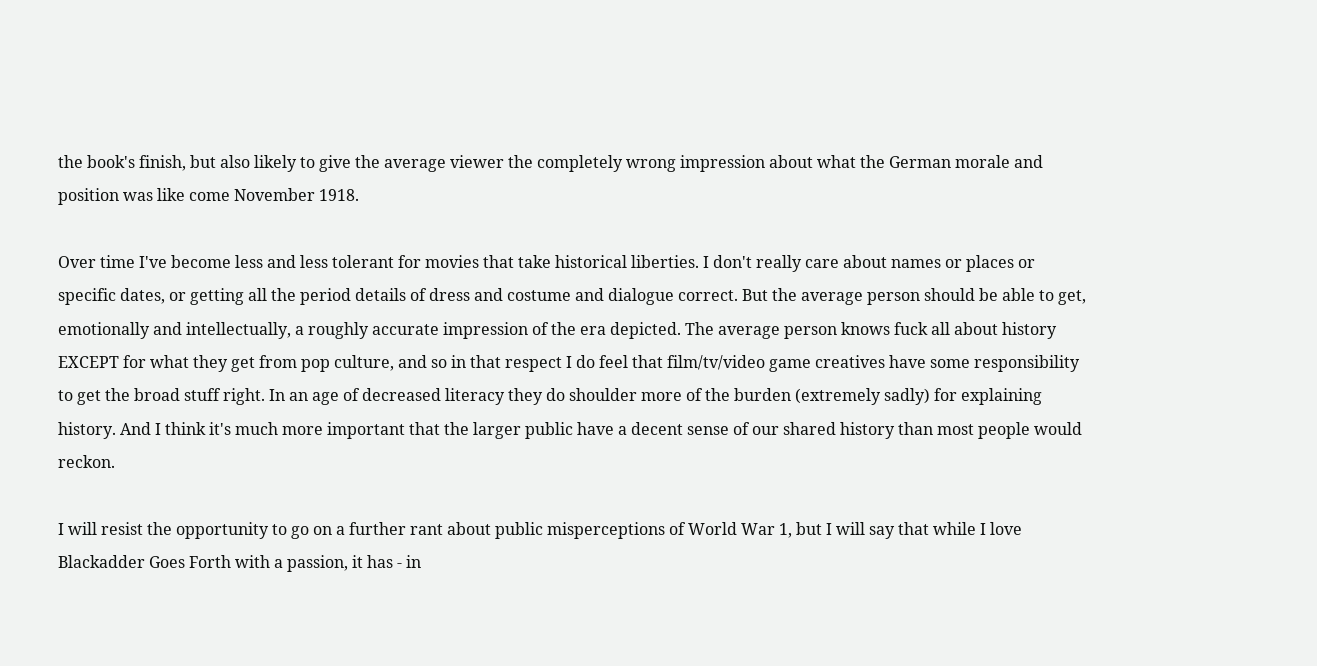the book's finish, but also likely to give the average viewer the completely wrong impression about what the German morale and position was like come November 1918.

Over time I've become less and less tolerant for movies that take historical liberties. I don't really care about names or places or specific dates, or getting all the period details of dress and costume and dialogue correct. But the average person should be able to get, emotionally and intellectually, a roughly accurate impression of the era depicted. The average person knows fuck all about history EXCEPT for what they get from pop culture, and so in that respect I do feel that film/tv/video game creatives have some responsibility to get the broad stuff right. In an age of decreased literacy they do shoulder more of the burden (extremely sadly) for explaining history. And I think it's much more important that the larger public have a decent sense of our shared history than most people would reckon.

I will resist the opportunity to go on a further rant about public misperceptions of World War 1, but I will say that while I love Blackadder Goes Forth with a passion, it has - in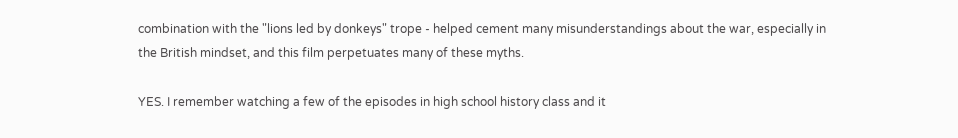combination with the "lions led by donkeys" trope - helped cement many misunderstandings about the war, especially in the British mindset, and this film perpetuates many of these myths.

YES. I remember watching a few of the episodes in high school history class and it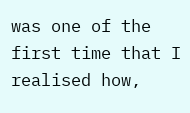was one of the first time that I realised how,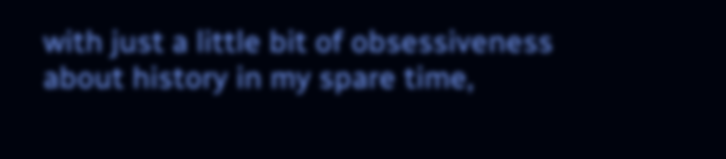with just a little bit of obsessiveness about history in my spare time,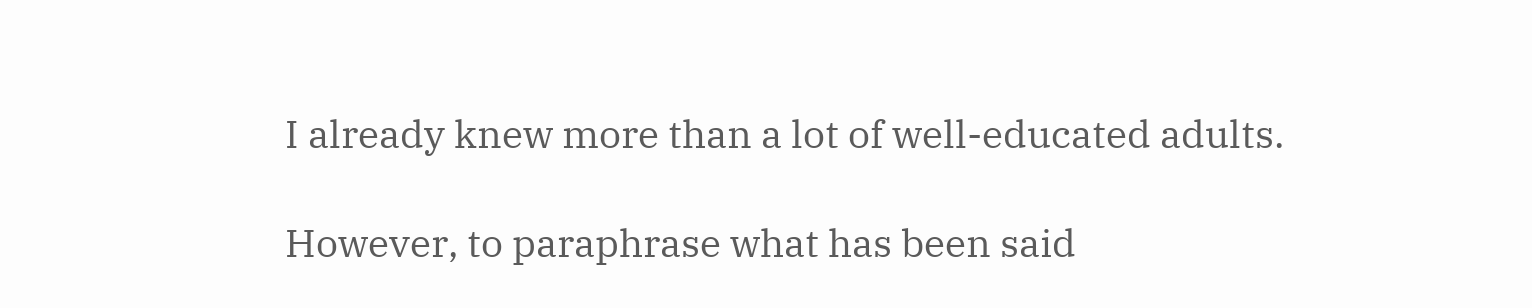I already knew more than a lot of well-educated adults.

However, to paraphrase what has been said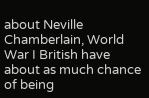about Neville Chamberlain, World War I British have about as much chance of being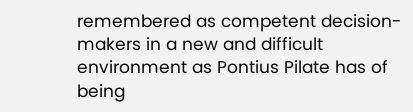remembered as competent decision-makers in a new and difficult environment as Pontius Pilate has of being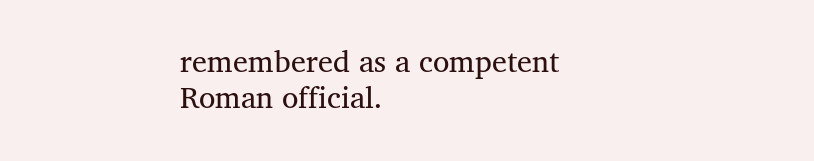remembered as a competent Roman official.